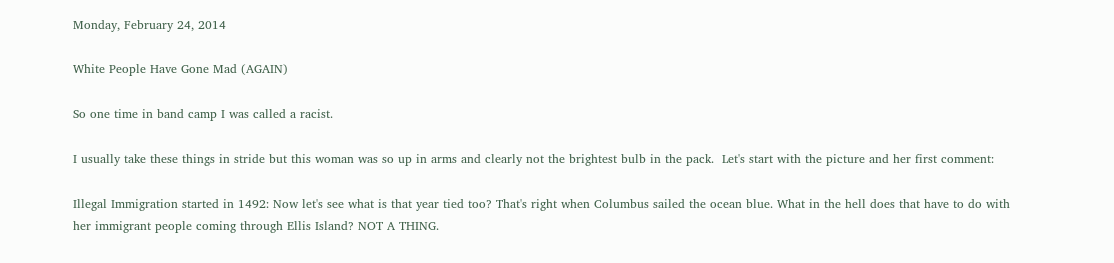Monday, February 24, 2014

White People Have Gone Mad (AGAIN)

So one time in band camp I was called a racist.

I usually take these things in stride but this woman was so up in arms and clearly not the brightest bulb in the pack.  Let's start with the picture and her first comment:

Illegal Immigration started in 1492: Now let's see what is that year tied too? That's right when Columbus sailed the ocean blue. What in the hell does that have to do with her immigrant people coming through Ellis Island? NOT A THING.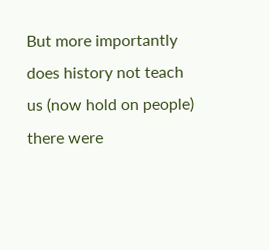But more importantly does history not teach us (now hold on people) there were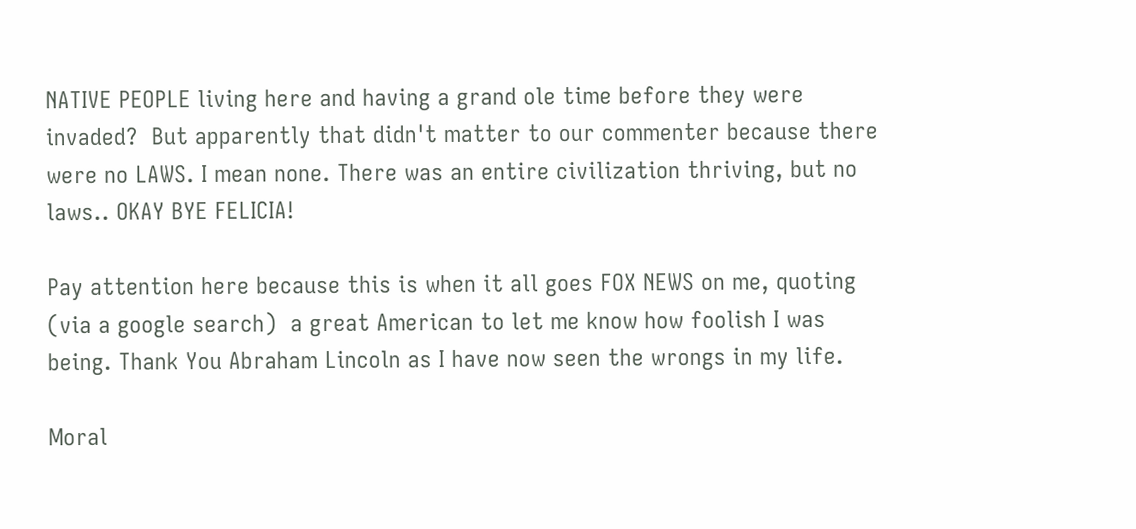NATIVE PEOPLE living here and having a grand ole time before they were invaded?  But apparently that didn't matter to our commenter because there were no LAWS. I mean none. There was an entire civilization thriving, but no laws.. OKAY BYE FELICIA!

Pay attention here because this is when it all goes FOX NEWS on me, quoting (via a google search)  a great American to let me know how foolish I was being. Thank You Abraham Lincoln as I have now seen the wrongs in my life.

Moral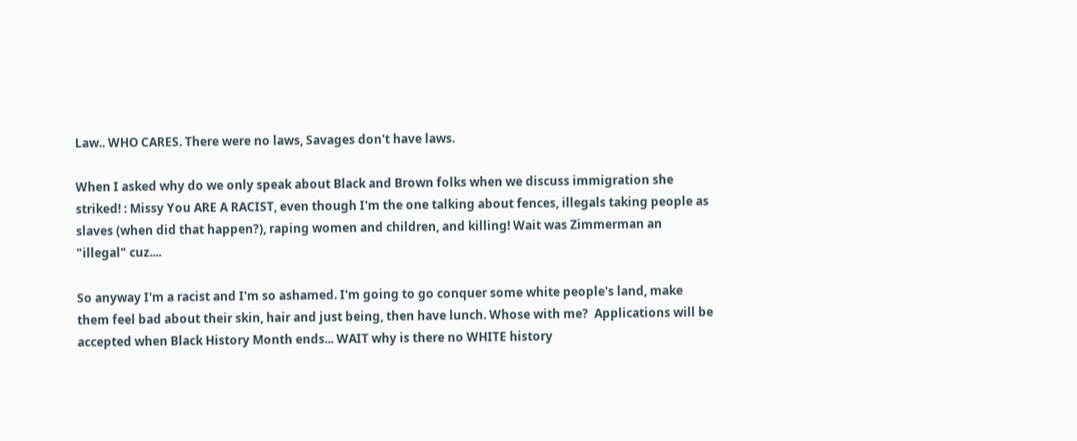Law.. WHO CARES. There were no laws, Savages don't have laws.

When I asked why do we only speak about Black and Brown folks when we discuss immigration she striked! : Missy You ARE A RACIST, even though I'm the one talking about fences, illegals taking people as slaves (when did that happen?), raping women and children, and killing! Wait was Zimmerman an "illegal" cuz....

So anyway I'm a racist and I'm so ashamed. I'm going to go conquer some white people's land, make them feel bad about their skin, hair and just being, then have lunch. Whose with me?  Applications will be accepted when Black History Month ends... WAIT why is there no WHITE history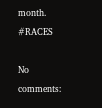month. #RACES

No comments: